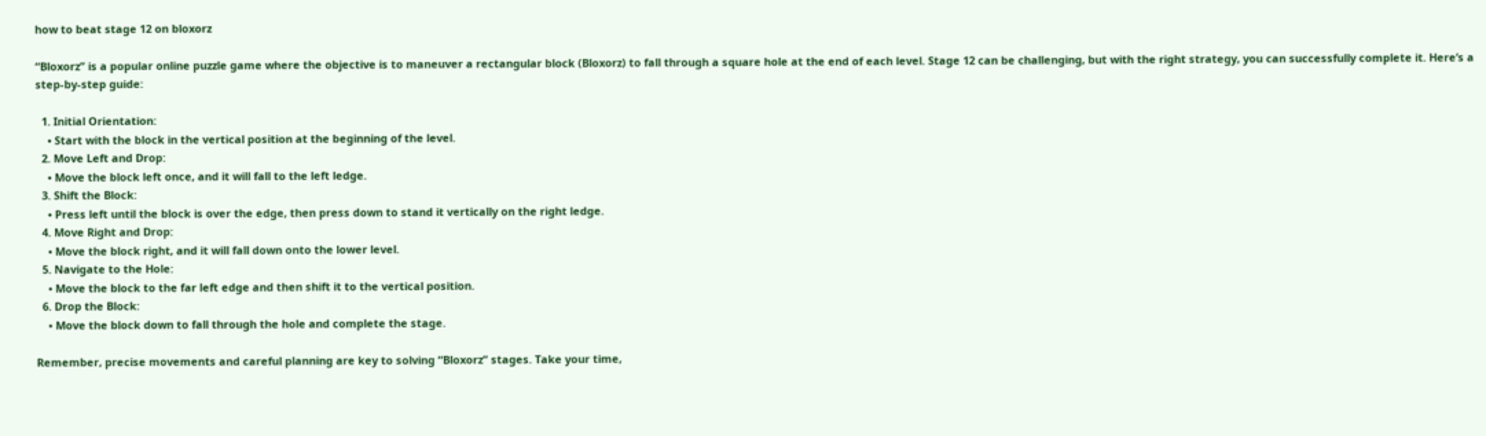how to beat stage 12 on bloxorz

“Bloxorz” is a popular online puzzle game where the objective is to maneuver a rectangular block (Bloxorz) to fall through a square hole at the end of each level. Stage 12 can be challenging, but with the right strategy, you can successfully complete it. Here’s a step-by-step guide:

  1. Initial Orientation:
    • Start with the block in the vertical position at the beginning of the level.
  2. Move Left and Drop:
    • Move the block left once, and it will fall to the left ledge.
  3. Shift the Block:
    • Press left until the block is over the edge, then press down to stand it vertically on the right ledge.
  4. Move Right and Drop:
    • Move the block right, and it will fall down onto the lower level.
  5. Navigate to the Hole:
    • Move the block to the far left edge and then shift it to the vertical position.
  6. Drop the Block:
    • Move the block down to fall through the hole and complete the stage.

Remember, precise movements and careful planning are key to solving “Bloxorz” stages. Take your time,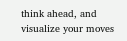think ahead, and visualize your moves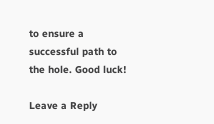to ensure a successful path to the hole. Good luck!

Leave a Reply